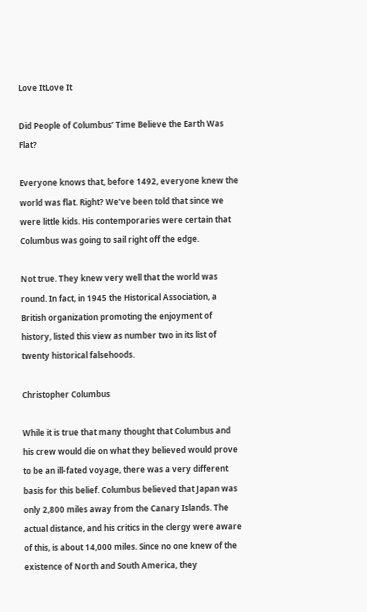Love ItLove It

Did People of Columbus’ Time Believe the Earth Was Flat?

Everyone knows that, before 1492, everyone knew the world was flat. Right? We’ve been told that since we were little kids. His contemporaries were certain that Columbus was going to sail right off the edge.

Not true. They knew very well that the world was round. In fact, in 1945 the Historical Association, a British organization promoting the enjoyment of history, listed this view as number two in its list of twenty historical falsehoods.

Christopher Columbus

While it is true that many thought that Columbus and his crew would die on what they believed would prove to be an ill-fated voyage, there was a very different basis for this belief. Columbus believed that Japan was only 2,800 miles away from the Canary Islands. The actual distance, and his critics in the clergy were aware of this, is about 14,000 miles. Since no one knew of the existence of North and South America, they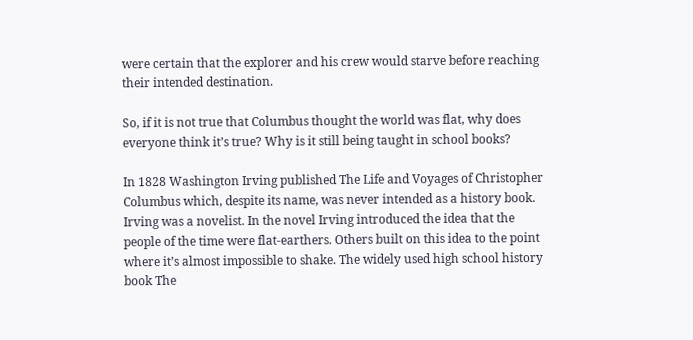were certain that the explorer and his crew would starve before reaching their intended destination.

So, if it is not true that Columbus thought the world was flat, why does everyone think it’s true? Why is it still being taught in school books?

In 1828 Washington Irving published The Life and Voyages of Christopher Columbus which, despite its name, was never intended as a history book. Irving was a novelist. In the novel Irving introduced the idea that the people of the time were flat-earthers. Others built on this idea to the point where it’s almost impossible to shake. The widely used high school history book The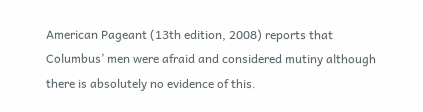American Pageant (13th edition, 2008) reports that Columbus’ men were afraid and considered mutiny although there is absolutely no evidence of this.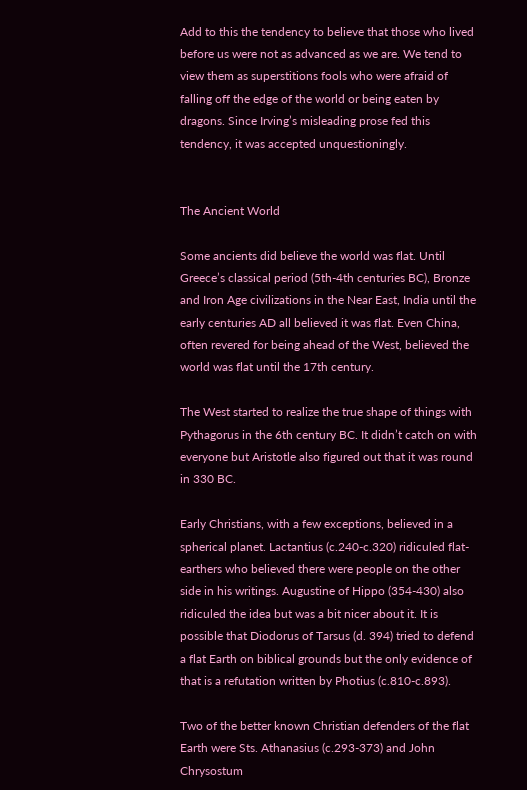Add to this the tendency to believe that those who lived before us were not as advanced as we are. We tend to view them as superstitions fools who were afraid of falling off the edge of the world or being eaten by dragons. Since Irving’s misleading prose fed this tendency, it was accepted unquestioningly.


The Ancient World

Some ancients did believe the world was flat. Until Greece’s classical period (5th-4th centuries BC), Bronze and Iron Age civilizations in the Near East, India until the early centuries AD all believed it was flat. Even China, often revered for being ahead of the West, believed the world was flat until the 17th century.

The West started to realize the true shape of things with Pythagorus in the 6th century BC. It didn’t catch on with everyone but Aristotle also figured out that it was round in 330 BC.

Early Christians, with a few exceptions, believed in a spherical planet. Lactantius (c.240-c.320) ridiculed flat-earthers who believed there were people on the other side in his writings. Augustine of Hippo (354-430) also ridiculed the idea but was a bit nicer about it. It is possible that Diodorus of Tarsus (d. 394) tried to defend a flat Earth on biblical grounds but the only evidence of that is a refutation written by Photius (c.810-c.893).

Two of the better known Christian defenders of the flat Earth were Sts. Athanasius (c.293-373) and John Chrysostum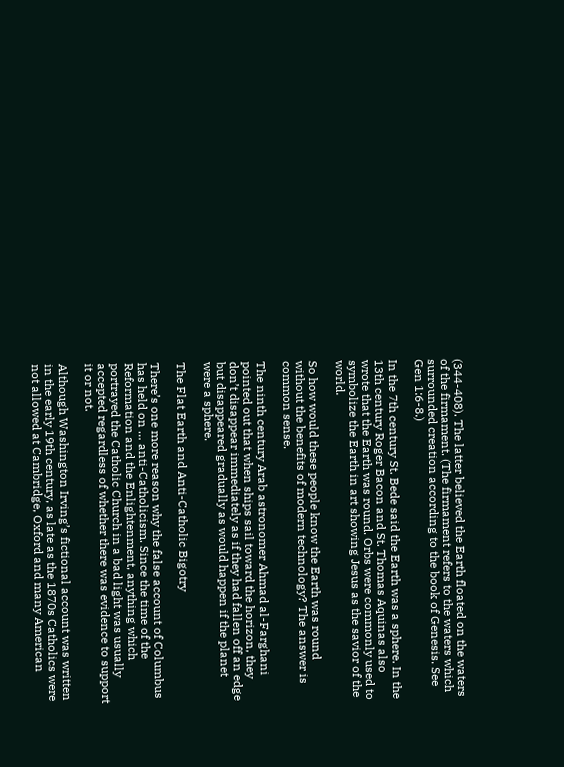(344-408). The latter believed the Earth floated on the waters of the firmament. (The firmament refers to the waters which surrounded creation according to the book of Genesis. See Gen 1:6-8.)

In the 7th century St. Bede said the Earth was a sphere. In the 13th century Roger Bacon and St. Thomas Aquinas also wrote that the Earth was round. Orbs were commonly used to symbolize the Earth in art showing Jesus as the savior of the world.

So how would these people know the Earth was round without the benefits of modern technology? The answer is common sense.

The ninth century Arab astronomer Ahmad al-Farghani pointed out that when ships sail toward the horizon, they don’t disappear immediately as if they had fallen off an edge but disappeared gradually as would happen if the planet were a sphere.

The Flat Earth and Anti-Catholic Bigotry

There’s one more reason why the false account of Columbus has held on … anti-Catholicism. Since the time of the Reformation and the Enlightenment, anything which portrayed the Catholic Church in a bad light was usually accepted regardless of whether there was evidence to support it or not.

Although Washington Irving’s fictional account was written in the early 19th century, as late as the 1870s Catholics were not allowed at Cambridge, Oxford and many American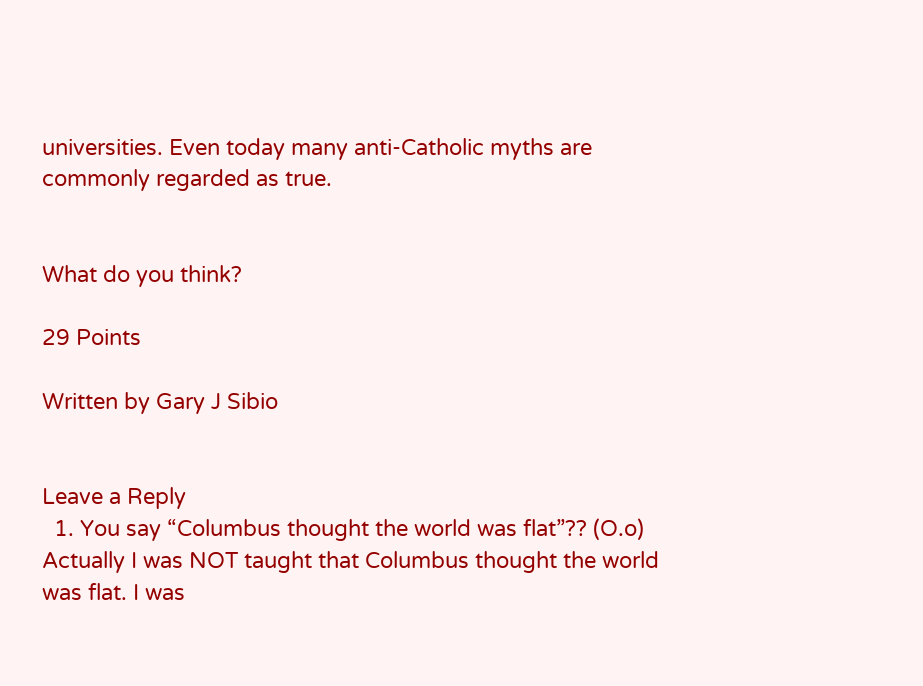universities. Even today many anti-Catholic myths are commonly regarded as true.


What do you think?

29 Points

Written by Gary J Sibio


Leave a Reply
  1. You say “Columbus thought the world was flat”?? (O.o) Actually I was NOT taught that Columbus thought the world was flat. I was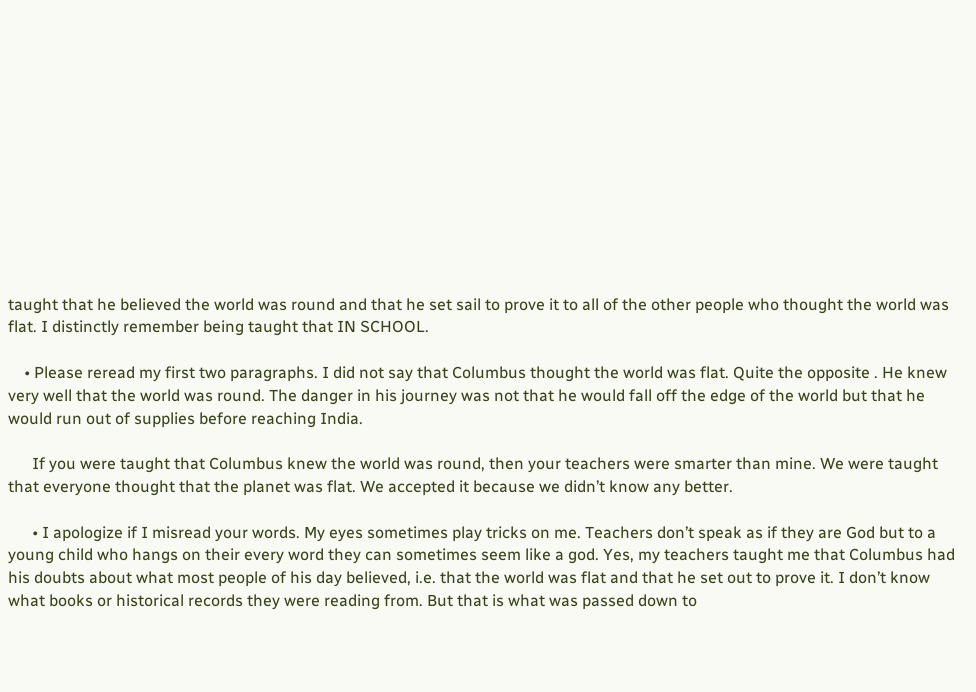taught that he believed the world was round and that he set sail to prove it to all of the other people who thought the world was flat. I distinctly remember being taught that IN SCHOOL.

    • Please reread my first two paragraphs. I did not say that Columbus thought the world was flat. Quite the opposite . He knew very well that the world was round. The danger in his journey was not that he would fall off the edge of the world but that he would run out of supplies before reaching India.

      If you were taught that Columbus knew the world was round, then your teachers were smarter than mine. We were taught that everyone thought that the planet was flat. We accepted it because we didn’t know any better.

      • I apologize if I misread your words. My eyes sometimes play tricks on me. Teachers don’t speak as if they are God but to a young child who hangs on their every word they can sometimes seem like a god. Yes, my teachers taught me that Columbus had his doubts about what most people of his day believed, i.e. that the world was flat and that he set out to prove it. I don’t know what books or historical records they were reading from. But that is what was passed down to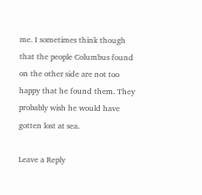me. I sometimes think though that the people Columbus found on the other side are not too happy that he found them. They probably wish he would have gotten lost at sea.

Leave a Reply